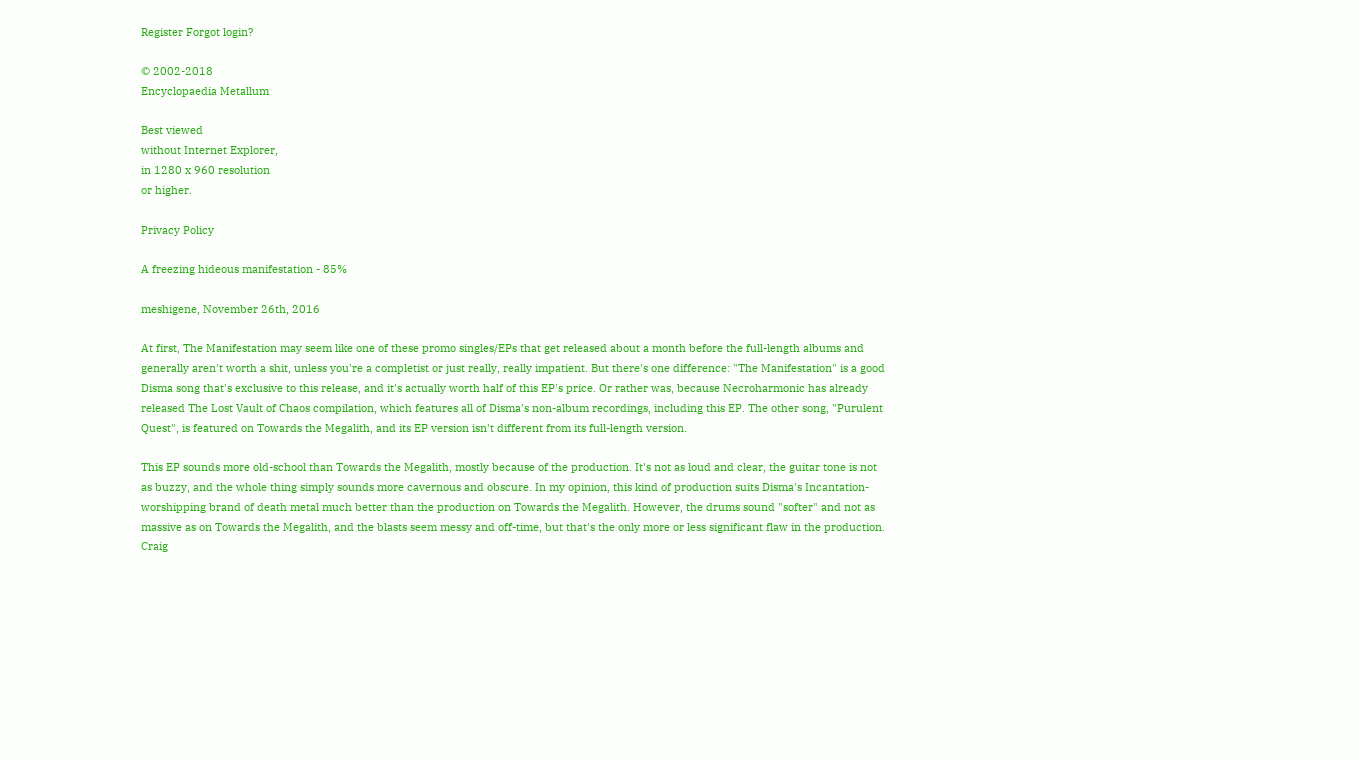Register Forgot login?

© 2002-2018
Encyclopaedia Metallum

Best viewed
without Internet Explorer,
in 1280 x 960 resolution
or higher.

Privacy Policy

A freezing hideous manifestation - 85%

meshigene, November 26th, 2016

At first, The Manifestation may seem like one of these promo singles/EPs that get released about a month before the full-length albums and generally aren't worth a shit, unless you're a completist or just really, really impatient. But there's one difference: "The Manifestation" is a good Disma song that's exclusive to this release, and it's actually worth half of this EP's price. Or rather was, because Necroharmonic has already released The Lost Vault of Chaos compilation, which features all of Disma's non-album recordings, including this EP. The other song, "Purulent Quest", is featured on Towards the Megalith, and its EP version isn't different from its full-length version.

This EP sounds more old-school than Towards the Megalith, mostly because of the production. It's not as loud and clear, the guitar tone is not as buzzy, and the whole thing simply sounds more cavernous and obscure. In my opinion, this kind of production suits Disma's Incantation-worshipping brand of death metal much better than the production on Towards the Megalith. However, the drums sound "softer" and not as massive as on Towards the Megalith, and the blasts seem messy and off-time, but that's the only more or less significant flaw in the production. Craig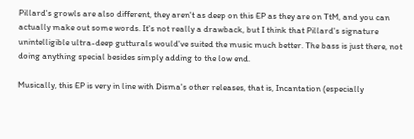Pillard's growls are also different, they aren't as deep on this EP as they are on TtM, and you can actually make out some words. It's not really a drawback, but I think that Pillard's signature unintelligible ultra-deep gutturals would've suited the music much better. The bass is just there, not doing anything special besides simply adding to the low end.

Musically, this EP is very in line with Disma's other releases, that is, Incantation (especially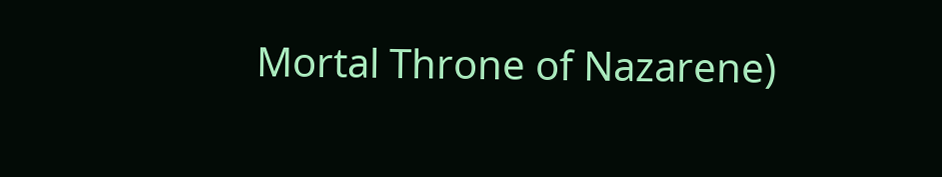Mortal Throne of Nazarene)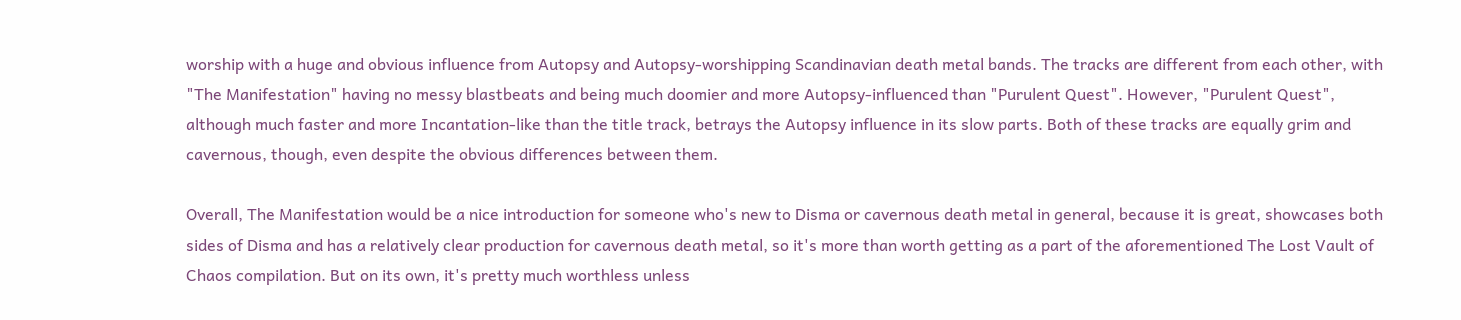worship with a huge and obvious influence from Autopsy and Autopsy-worshipping Scandinavian death metal bands. The tracks are different from each other, with "The Manifestation" having no messy blastbeats and being much doomier and more Autopsy-influenced than "Purulent Quest". However, "Purulent Quest", although much faster and more Incantation-like than the title track, betrays the Autopsy influence in its slow parts. Both of these tracks are equally grim and cavernous, though, even despite the obvious differences between them.

Overall, The Manifestation would be a nice introduction for someone who's new to Disma or cavernous death metal in general, because it is great, showcases both sides of Disma and has a relatively clear production for cavernous death metal, so it's more than worth getting as a part of the aforementioned The Lost Vault of Chaos compilation. But on its own, it's pretty much worthless unless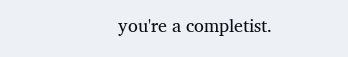you're a completist.